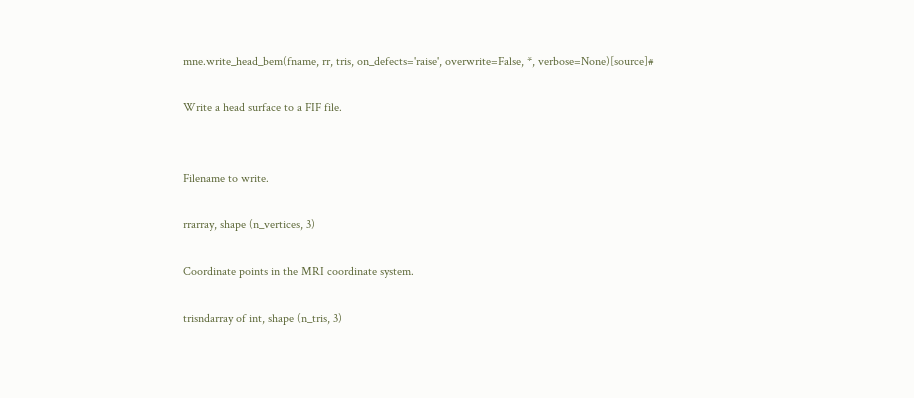mne.write_head_bem(fname, rr, tris, on_defects='raise', overwrite=False, *, verbose=None)[source]#

Write a head surface to a FIF file.


Filename to write.

rrarray, shape (n_vertices, 3)

Coordinate points in the MRI coordinate system.

trisndarray of int, shape (n_tris, 3)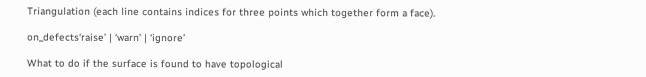Triangulation (each line contains indices for three points which together form a face).

on_defects‘raise’ | ‘warn’ | ‘ignore’

What to do if the surface is found to have topological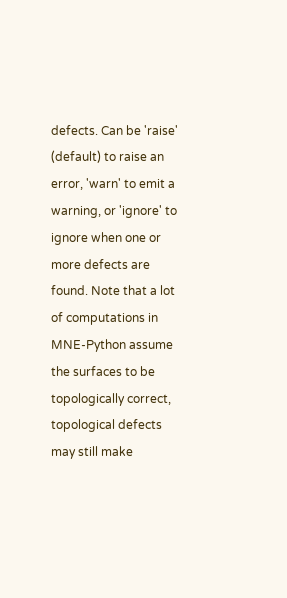defects. Can be 'raise' (default) to raise an error, 'warn' to emit a warning, or 'ignore' to ignore when one or more defects are found. Note that a lot of computations in MNE-Python assume the surfaces to be topologically correct, topological defects may still make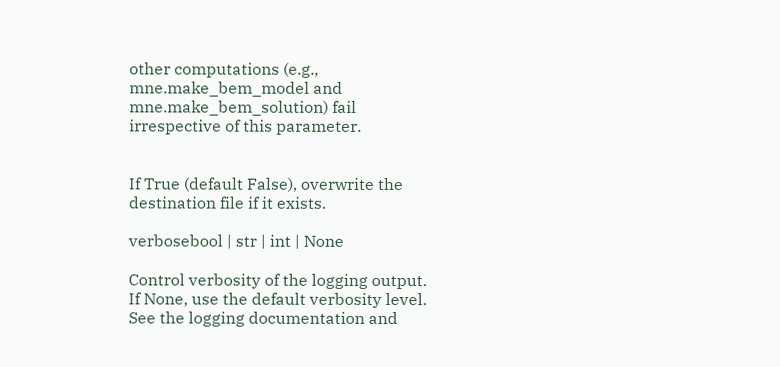other computations (e.g., mne.make_bem_model and mne.make_bem_solution) fail irrespective of this parameter.


If True (default False), overwrite the destination file if it exists.

verbosebool | str | int | None

Control verbosity of the logging output. If None, use the default verbosity level. See the logging documentation and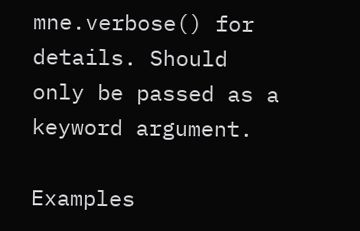mne.verbose() for details. Should only be passed as a keyword argument.

Examples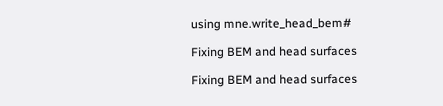using mne.write_head_bem#

Fixing BEM and head surfaces

Fixing BEM and head surfaces